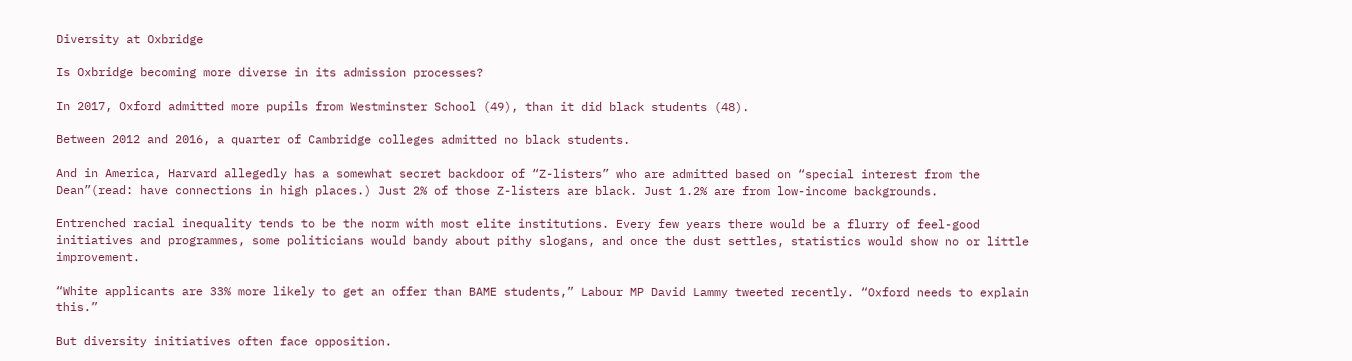Diversity at Oxbridge

Is Oxbridge becoming more diverse in its admission processes?

In 2017, Oxford admitted more pupils from Westminster School (49), than it did black students (48).

Between 2012 and 2016, a quarter of Cambridge colleges admitted no black students.

And in America, Harvard allegedly has a somewhat secret backdoor of “Z-listers” who are admitted based on “special interest from the Dean”(read: have connections in high places.) Just 2% of those Z-listers are black. Just 1.2% are from low-income backgrounds.

Entrenched racial inequality tends to be the norm with most elite institutions. Every few years there would be a flurry of feel-good initiatives and programmes, some politicians would bandy about pithy slogans, and once the dust settles, statistics would show no or little improvement.

“White applicants are 33% more likely to get an offer than BAME students,” Labour MP David Lammy tweeted recently. “Oxford needs to explain this.”

But diversity initiatives often face opposition.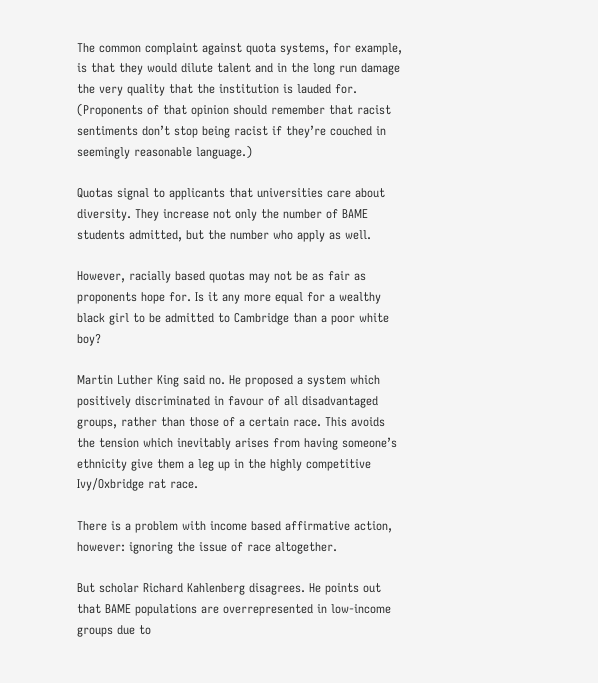The common complaint against quota systems, for example, is that they would dilute talent and in the long run damage the very quality that the institution is lauded for. (Proponents of that opinion should remember that racist sentiments don’t stop being racist if they’re couched in seemingly reasonable language.)

Quotas signal to applicants that universities care about diversity. They increase not only the number of BAME students admitted, but the number who apply as well.

However, racially based quotas may not be as fair as proponents hope for. Is it any more equal for a wealthy black girl to be admitted to Cambridge than a poor white boy?

Martin Luther King said no. He proposed a system which positively discriminated in favour of all disadvantaged groups, rather than those of a certain race. This avoids the tension which inevitably arises from having someone’s ethnicity give them a leg up in the highly competitive Ivy/Oxbridge rat race.

There is a problem with income based affirmative action, however: ignoring the issue of race altogether.

But scholar Richard Kahlenberg disagrees. He points out that BAME populations are overrepresented in low-income groups due to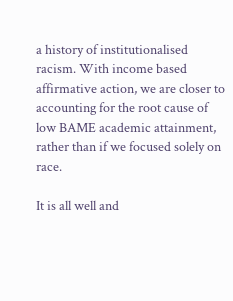a history of institutionalised racism. With income based affirmative action, we are closer to accounting for the root cause of low BAME academic attainment, rather than if we focused solely on race.

It is all well and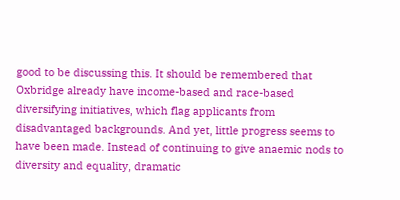good to be discussing this. It should be remembered that Oxbridge already have income-based and race-based diversifying initiatives, which flag applicants from disadvantaged backgrounds. And yet, little progress seems to have been made. Instead of continuing to give anaemic nods to diversity and equality, dramatic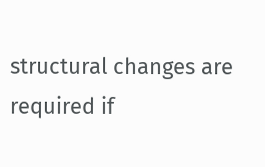structural changes are required if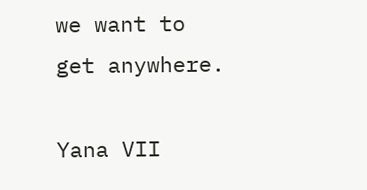we want to get anywhere.

Yana VII